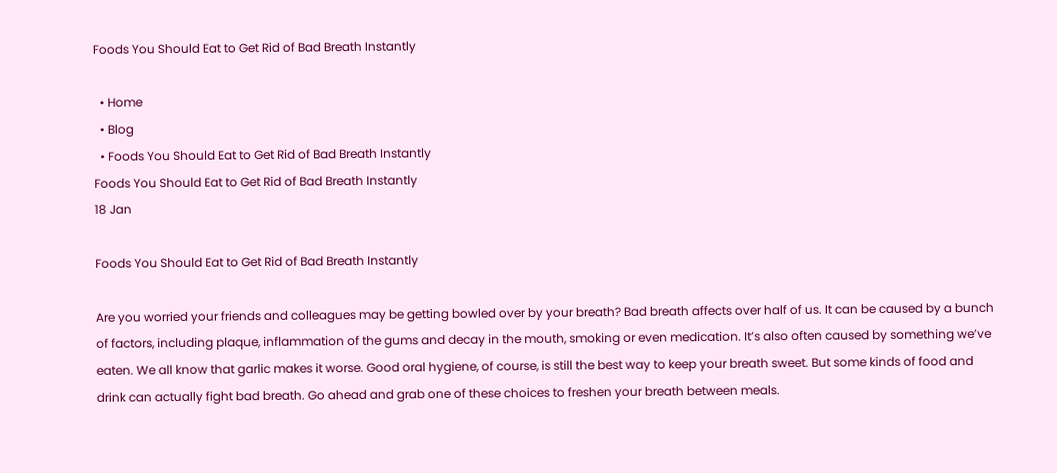Foods You Should Eat to Get Rid of Bad Breath Instantly

  • Home
  • Blog
  • Foods You Should Eat to Get Rid of Bad Breath Instantly
Foods You Should Eat to Get Rid of Bad Breath Instantly
18 Jan

Foods You Should Eat to Get Rid of Bad Breath Instantly

Are you worried your friends and colleagues may be getting bowled over by your breath? Bad breath affects over half of us. It can be caused by a bunch of factors, including plaque, inflammation of the gums and decay in the mouth, smoking or even medication. It’s also often caused by something we’ve eaten. We all know that garlic makes it worse. Good oral hygiene, of course, is still the best way to keep your breath sweet. But some kinds of food and drink can actually fight bad breath. Go ahead and grab one of these choices to freshen your breath between meals.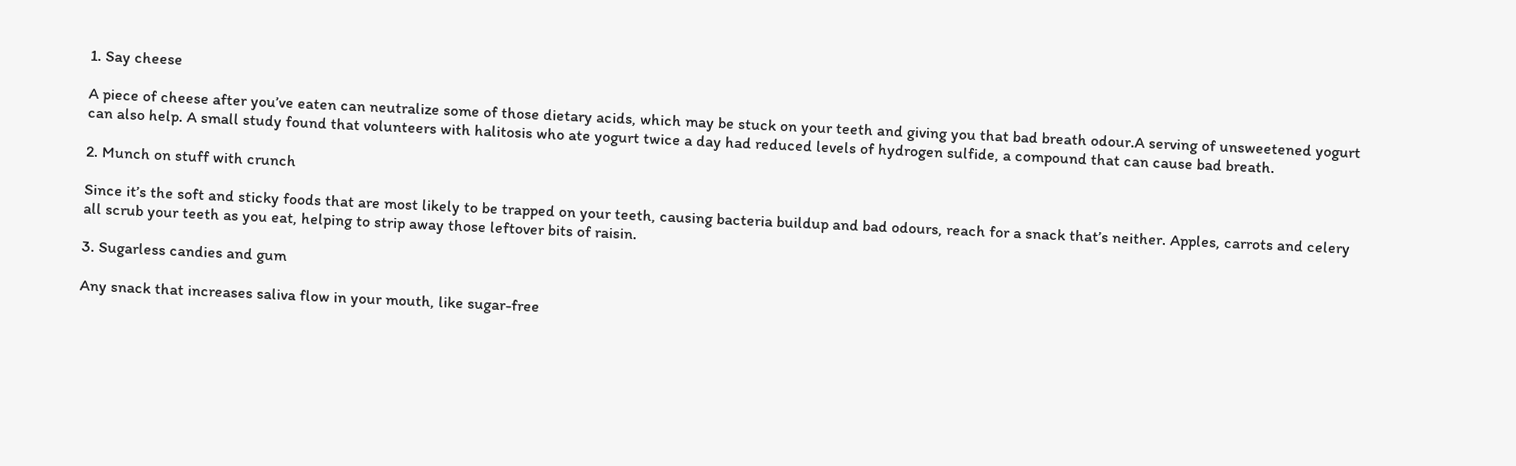1. Say cheese

A piece of cheese after you’ve eaten can neutralize some of those dietary acids, which may be stuck on your teeth and giving you that bad breath odour.A serving of unsweetened yogurt can also help. A small study found that volunteers with halitosis who ate yogurt twice a day had reduced levels of hydrogen sulfide, a compound that can cause bad breath.

2. Munch on stuff with crunch

Since it’s the soft and sticky foods that are most likely to be trapped on your teeth, causing bacteria buildup and bad odours, reach for a snack that’s neither. Apples, carrots and celery all scrub your teeth as you eat, helping to strip away those leftover bits of raisin.

3. Sugarless candies and gum

Any snack that increases saliva flow in your mouth, like sugar-free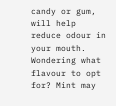candy or gum, will help reduce odour in your mouth. Wondering what flavour to opt for? Mint may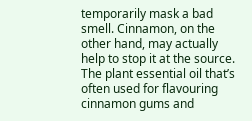temporarily mask a bad smell. Cinnamon, on the other hand, may actually help to stop it at the source. The plant essential oil that’s often used for flavouring cinnamon gums and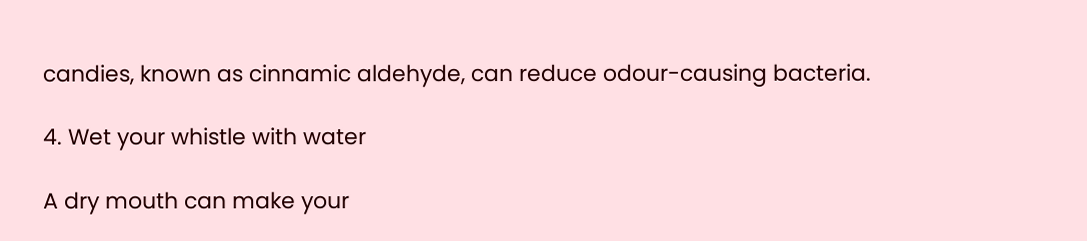candies, known as cinnamic aldehyde, can reduce odour-causing bacteria.

4. Wet your whistle with water

A dry mouth can make your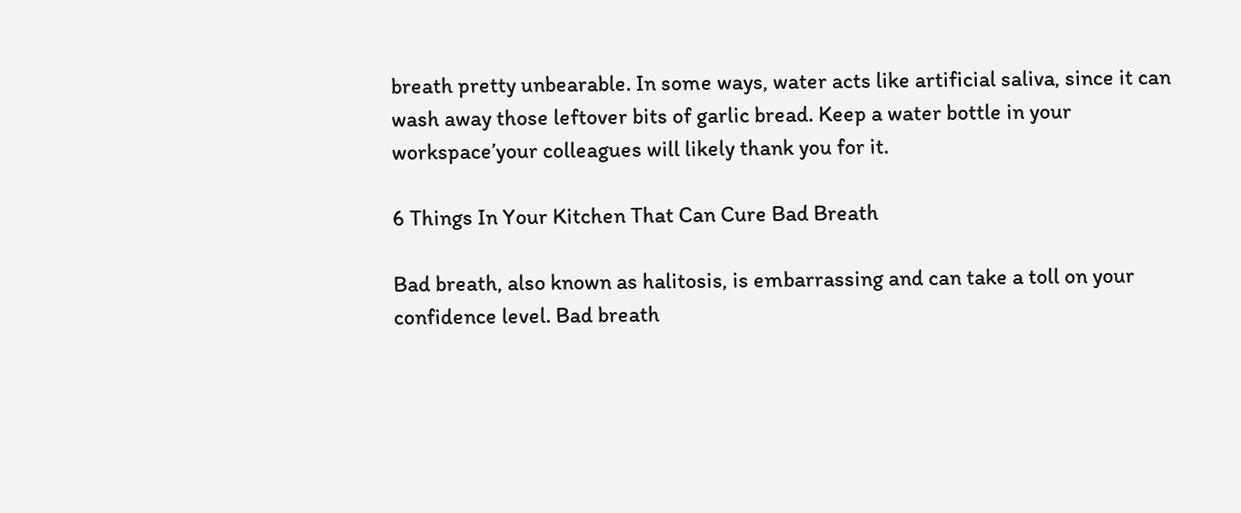breath pretty unbearable. In some ways, water acts like artificial saliva, since it can wash away those leftover bits of garlic bread. Keep a water bottle in your workspace’your colleagues will likely thank you for it.

6 Things In Your Kitchen That Can Cure Bad Breath

Bad breath, also known as halitosis, is embarrassing and can take a toll on your confidence level. Bad breath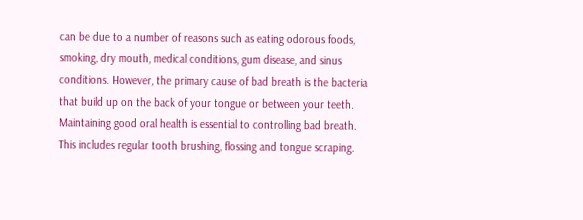can be due to a number of reasons such as eating odorous foods, smoking, dry mouth, medical conditions, gum disease, and sinus conditions. However, the primary cause of bad breath is the bacteria that build up on the back of your tongue or between your teeth. Maintaining good oral health is essential to controlling bad breath. This includes regular tooth brushing, flossing and tongue scraping.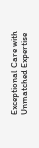Exceptional Care with Unmatched Expertise